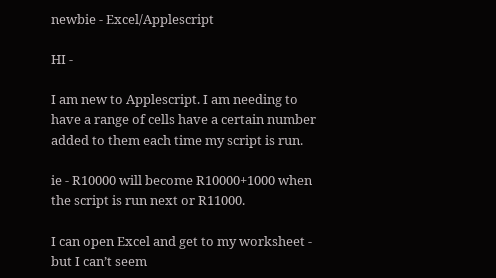newbie - Excel/Applescript

HI -

I am new to Applescript. I am needing to have a range of cells have a certain number added to them each time my script is run.

ie - R10000 will become R10000+1000 when the script is run next or R11000.

I can open Excel and get to my worksheet - but I can’t seem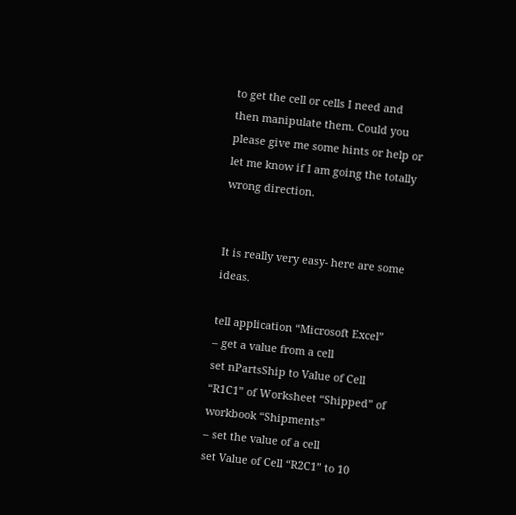to get the cell or cells I need and then manipulate them. Could you please give me some hints or help or let me know if I am going the totally wrong direction.


It is really very easy- here are some ideas.

tell application “Microsoft Excel”
– get a value from a cell
set nPartsShip to Value of Cell “R1C1” of Worksheet “Shipped” of workbook “Shipments”
– set the value of a cell
set Value of Cell “R2C1” to 10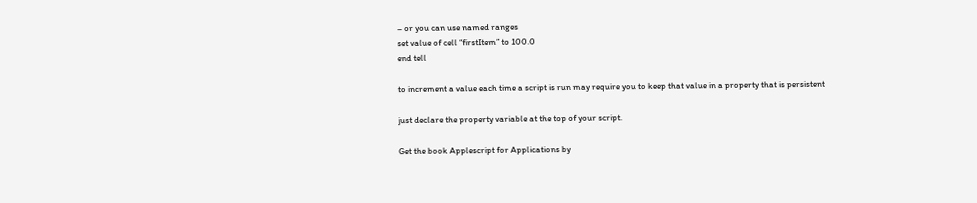– or you can use named ranges
set value of cell “firstItem” to 100.0
end tell

to increment a value each time a script is run may require you to keep that value in a property that is persistent

just declare the property variable at the top of your script.

Get the book Applescript for Applications by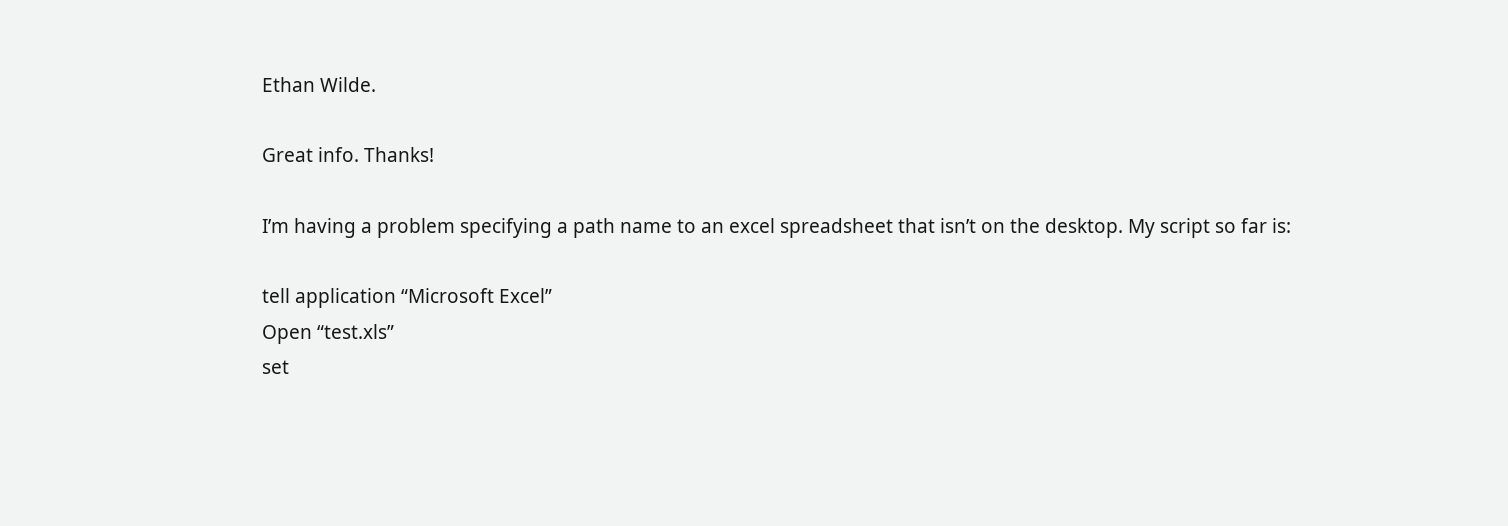Ethan Wilde.

Great info. Thanks!

I’m having a problem specifying a path name to an excel spreadsheet that isn’t on the desktop. My script so far is:

tell application “Microsoft Excel”
Open “test.xls”
set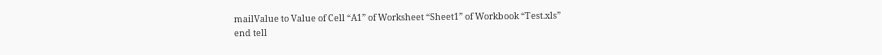mailValue to Value of Cell “A1” of Worksheet “Sheet1” of Workbook “Test.xls”
end tell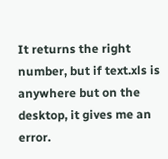It returns the right number, but if text.xls is anywhere but on the desktop, it gives me an error.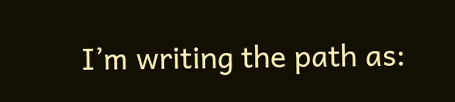I’m writing the path as: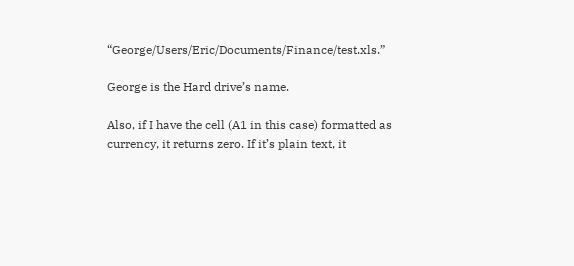“George/Users/Eric/Documents/Finance/test.xls.”

George is the Hard drive’s name.

Also, if I have the cell (A1 in this case) formatted as currency, it returns zero. If it’s plain text, it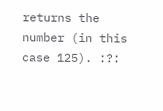returns the number (in this case 125). :?: